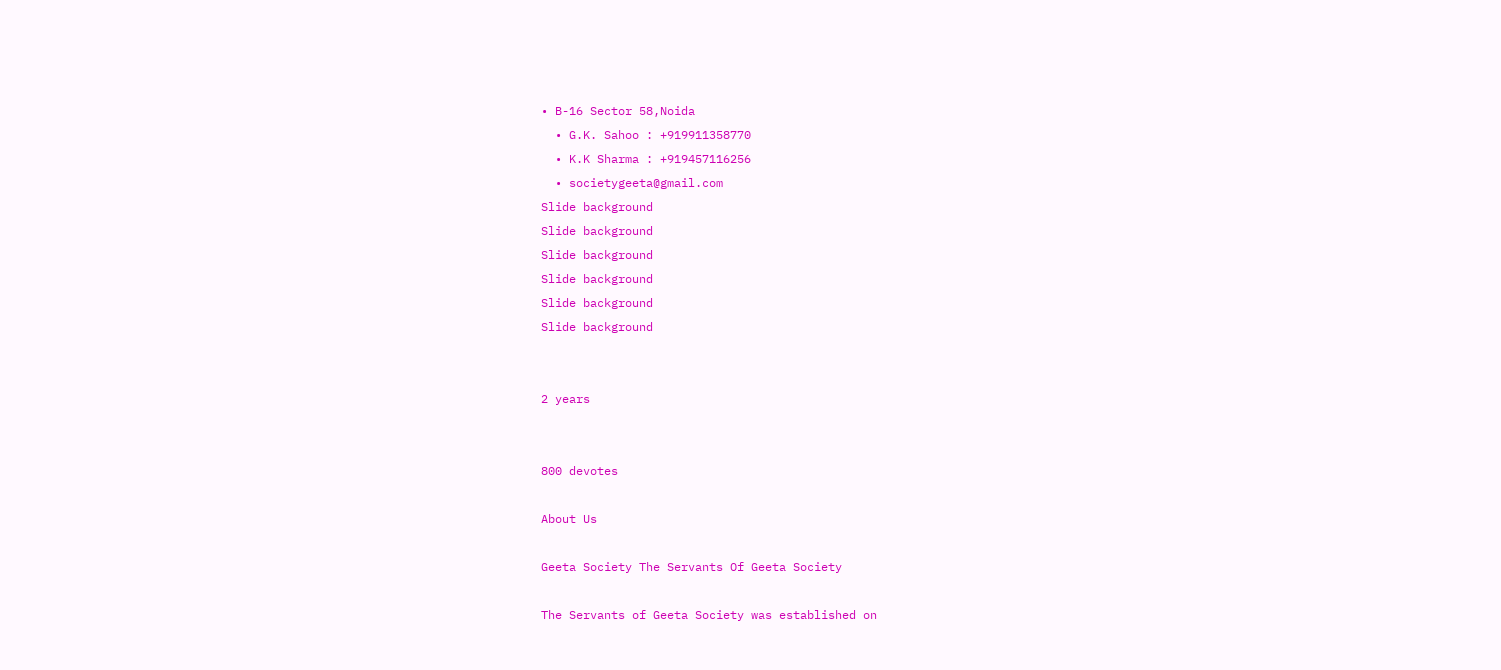• B-16 Sector 58,Noida
  • G.K. Sahoo : +919911358770
  • K.K Sharma : +919457116256
  • societygeeta@gmail.com
Slide background
Slide background
Slide background
Slide background
Slide background
Slide background


2 years


800 devotes

About Us

Geeta Society The Servants Of Geeta Society

The Servants of Geeta Society was established on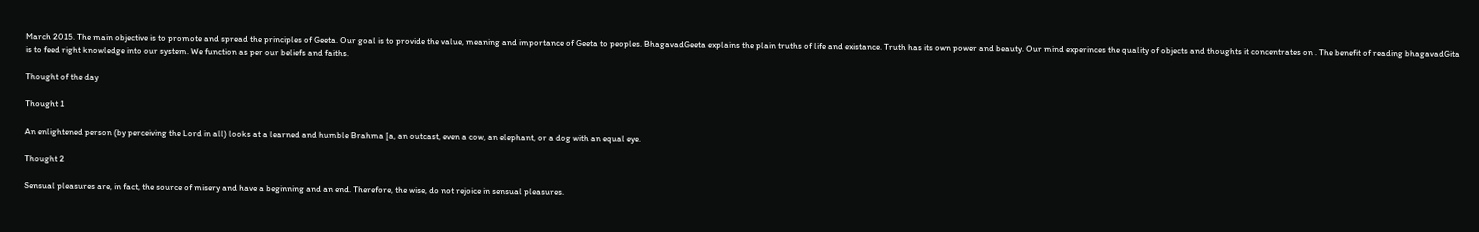March 2015. The main objective is to promote and spread the principles of Geeta. Our goal is to provide the value, meaning and importance of Geeta to peoples. BhagavadGeeta explains the plain truths of life and existance. Truth has its own power and beauty. Our mind experinces the quality of objects and thoughts it concentrates on . The benefit of reading bhagavadGita is to feed right knowledge into our system. We function as per our beliefs and faiths.

Thought of the day

Thought 1

An enlightened person (by perceiving the Lord in all) looks at a learned and humble Brahma [a, an outcast, even a cow, an elephant, or a dog with an equal eye.

Thought 2

Sensual pleasures are, in fact, the source of misery and have a beginning and an end. Therefore, the wise, do not rejoice in sensual pleasures.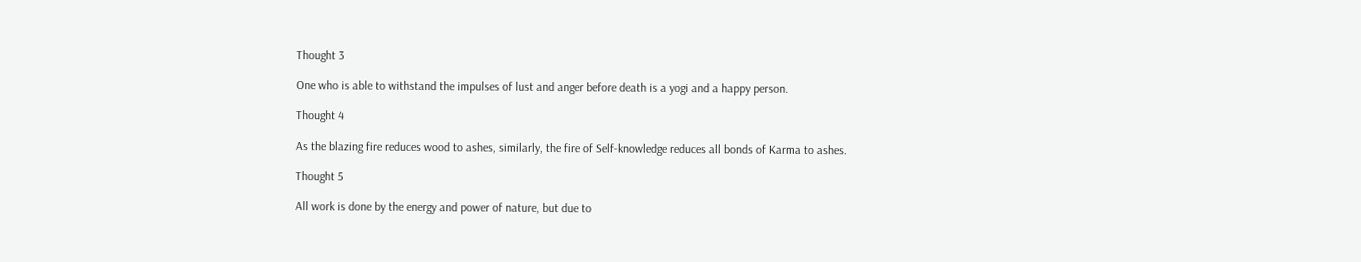Thought 3

One who is able to withstand the impulses of lust and anger before death is a yogi and a happy person.

Thought 4

As the blazing fire reduces wood to ashes, similarly, the fire of Self-knowledge reduces all bonds of Karma to ashes.

Thought 5

All work is done by the energy and power of nature, but due to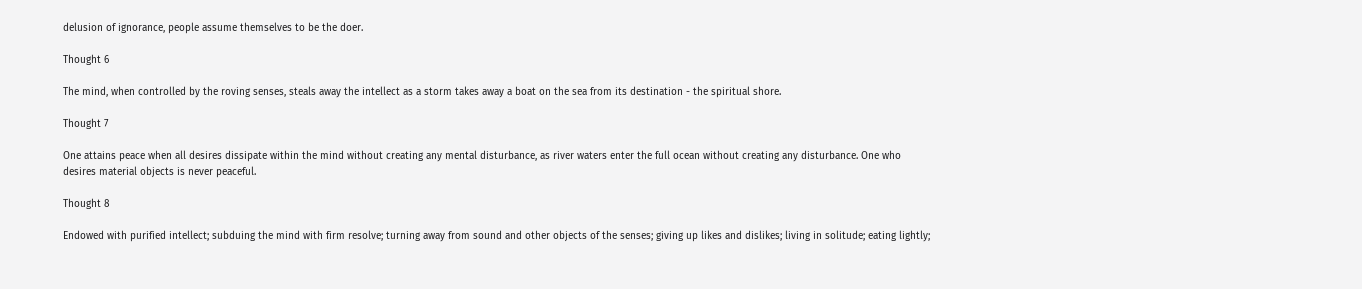delusion of ignorance, people assume themselves to be the doer.

Thought 6

The mind, when controlled by the roving senses, steals away the intellect as a storm takes away a boat on the sea from its destination - the spiritual shore.

Thought 7

One attains peace when all desires dissipate within the mind without creating any mental disturbance, as river waters enter the full ocean without creating any disturbance. One who desires material objects is never peaceful.

Thought 8

Endowed with purified intellect; subduing the mind with firm resolve; turning away from sound and other objects of the senses; giving up likes and dislikes; living in solitude; eating lightly;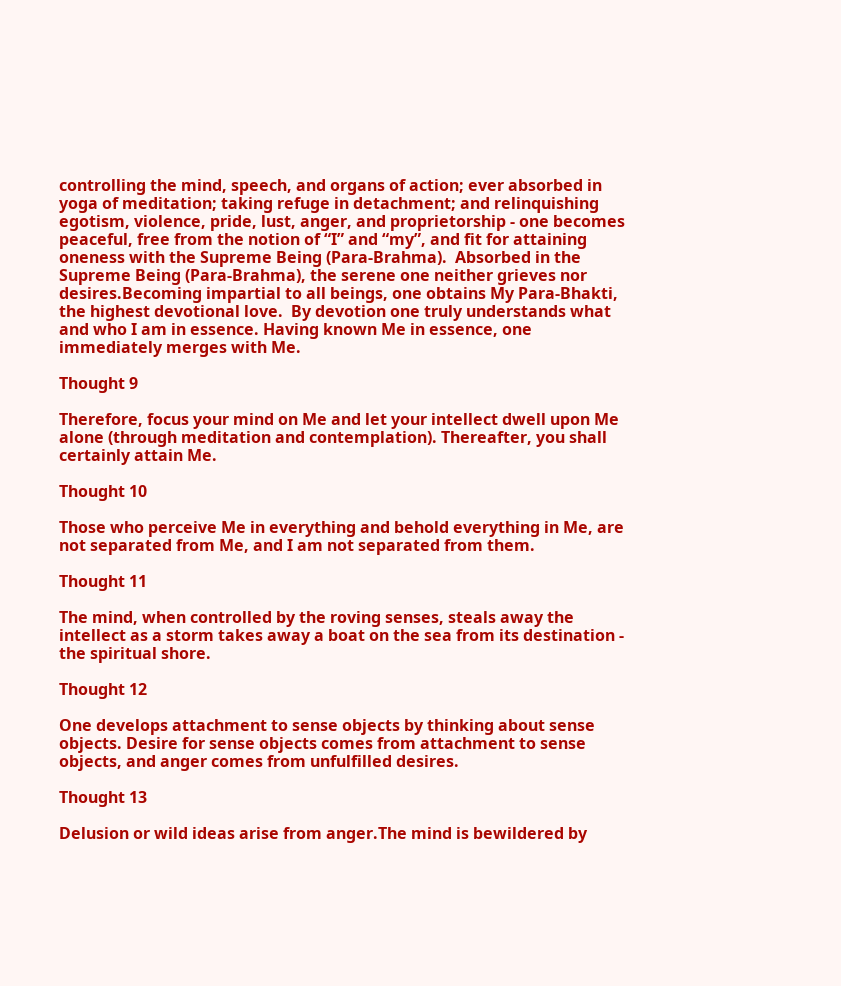controlling the mind, speech, and organs of action; ever absorbed in yoga of meditation; taking refuge in detachment; and relinquishing egotism, violence, pride, lust, anger, and proprietorship - one becomes peaceful, free from the notion of “I” and “my”, and fit for attaining oneness with the Supreme Being (Para-Brahma).  Absorbed in the Supreme Being (Para-Brahma), the serene one neither grieves nor desires.Becoming impartial to all beings, one obtains My Para-Bhakti, the highest devotional love.  By devotion one truly understands what and who I am in essence. Having known Me in essence, one immediately merges with Me.

Thought 9

Therefore, focus your mind on Me and let your intellect dwell upon Me alone (through meditation and contemplation). Thereafter, you shall certainly attain Me.

Thought 10

Those who perceive Me in everything and behold everything in Me, are not separated from Me, and I am not separated from them.

Thought 11

The mind, when controlled by the roving senses, steals away the intellect as a storm takes away a boat on the sea from its destination - the spiritual shore.

Thought 12

One develops attachment to sense objects by thinking about sense objects. Desire for sense objects comes from attachment to sense objects, and anger comes from unfulfilled desires.

Thought 13

Delusion or wild ideas arise from anger.The mind is bewildered by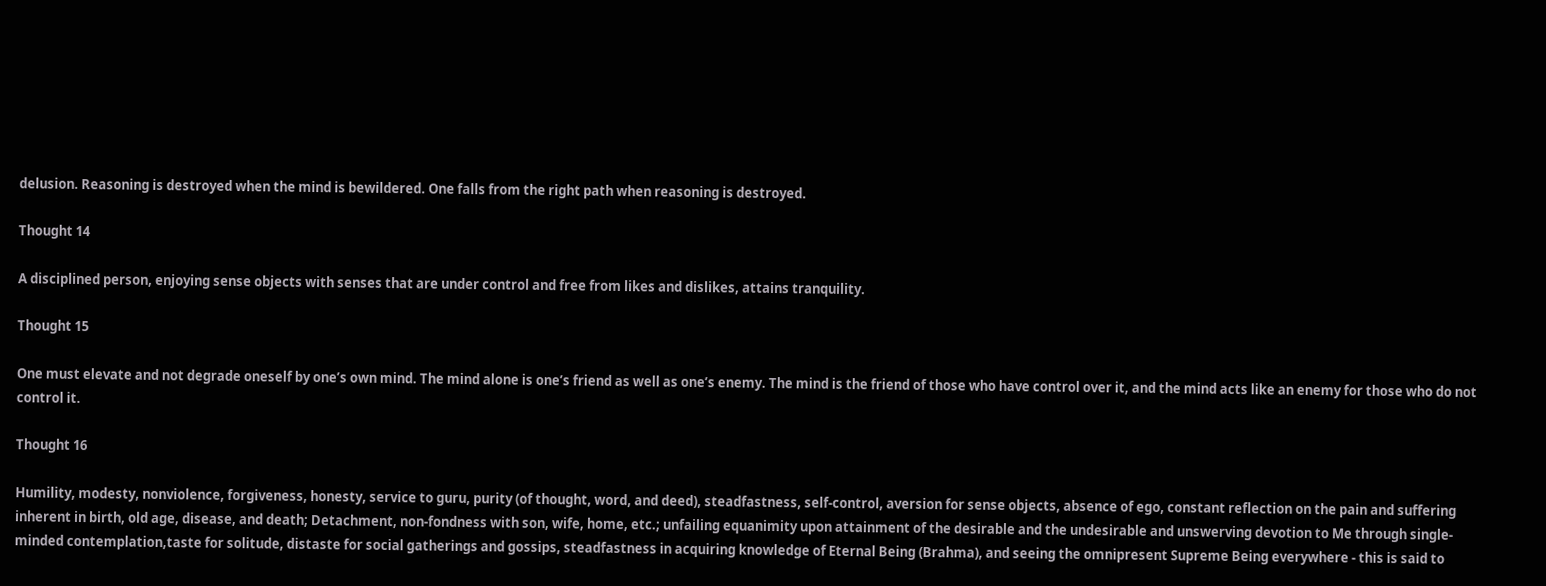delusion. Reasoning is destroyed when the mind is bewildered. One falls from the right path when reasoning is destroyed.

Thought 14

A disciplined person, enjoying sense objects with senses that are under control and free from likes and dislikes, attains tranquility.

Thought 15

One must elevate and not degrade oneself by one’s own mind. The mind alone is one’s friend as well as one’s enemy. The mind is the friend of those who have control over it, and the mind acts like an enemy for those who do not control it.

Thought 16

Humility, modesty, nonviolence, forgiveness, honesty, service to guru, purity (of thought, word, and deed), steadfastness, self-control, aversion for sense objects, absence of ego, constant reflection on the pain and suffering inherent in birth, old age, disease, and death; Detachment, non-fondness with son, wife, home, etc.; unfailing equanimity upon attainment of the desirable and the undesirable and unswerving devotion to Me through single-minded contemplation,taste for solitude, distaste for social gatherings and gossips, steadfastness in acquiring knowledge of Eternal Being (Brahma), and seeing the omnipresent Supreme Being everywhere - this is said to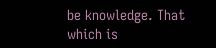be knowledge. That which is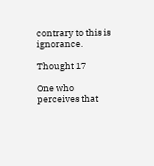contrary to this is ignorance.

Thought 17

One who perceives that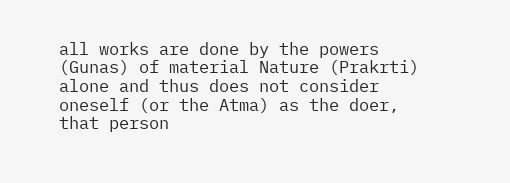all works are done by the powers (Gunas) of material Nature (Prakrti) alone and thus does not consider oneself (or the Atma) as the doer, that person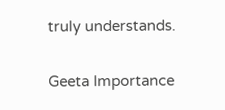truly understands.

Geeta Importance